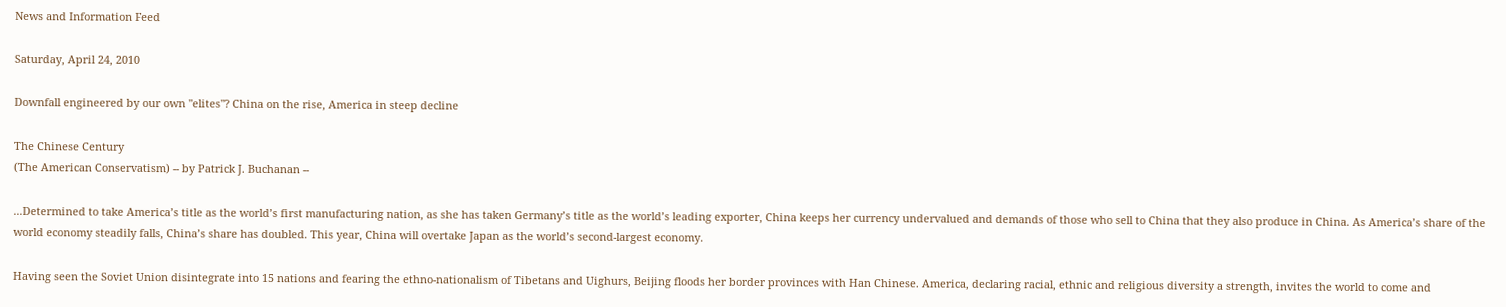News and Information Feed

Saturday, April 24, 2010

Downfall engineered by our own "elites"? China on the rise, America in steep decline

The Chinese Century
(The American Conservatism) -- by Patrick J. Buchanan --

...Determined to take America’s title as the world’s first manufacturing nation, as she has taken Germany’s title as the world’s leading exporter, China keeps her currency undervalued and demands of those who sell to China that they also produce in China. As America’s share of the world economy steadily falls, China’s share has doubled. This year, China will overtake Japan as the world’s second-largest economy.

Having seen the Soviet Union disintegrate into 15 nations and fearing the ethno-nationalism of Tibetans and Uighurs, Beijing floods her border provinces with Han Chinese. America, declaring racial, ethnic and religious diversity a strength, invites the world to come and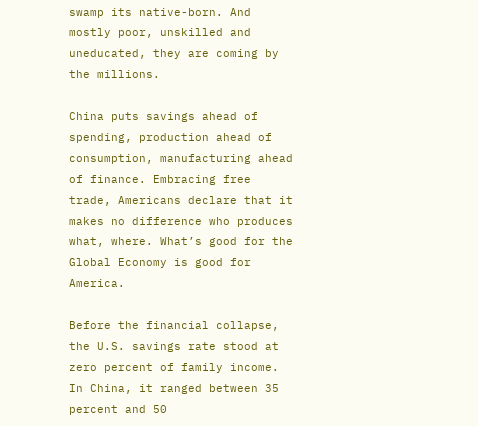swamp its native-born. And mostly poor, unskilled and uneducated, they are coming by the millions.

China puts savings ahead of spending, production ahead of consumption, manufacturing ahead of finance. Embracing free trade, Americans declare that it makes no difference who produces what, where. What’s good for the Global Economy is good for America.

Before the financial collapse, the U.S. savings rate stood at zero percent of family income. In China, it ranged between 35 percent and 50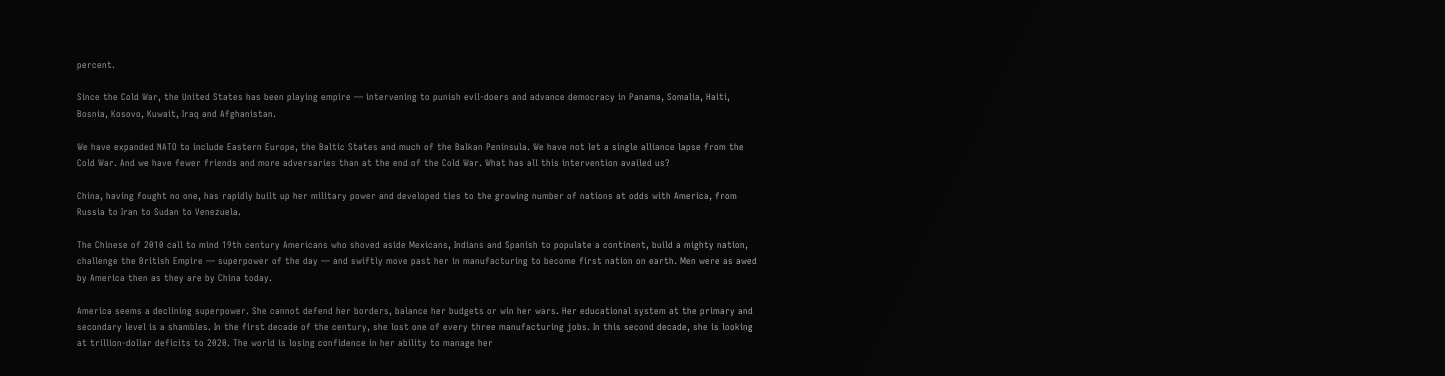percent.

Since the Cold War, the United States has been playing empire — intervening to punish evil-doers and advance democracy in Panama, Somalia, Haiti, Bosnia, Kosovo, Kuwait, Iraq and Afghanistan.

We have expanded NATO to include Eastern Europe, the Baltic States and much of the Balkan Peninsula. We have not let a single alliance lapse from the Cold War. And we have fewer friends and more adversaries than at the end of the Cold War. What has all this intervention availed us?

China, having fought no one, has rapidly built up her military power and developed ties to the growing number of nations at odds with America, from Russia to Iran to Sudan to Venezuela.

The Chinese of 2010 call to mind 19th century Americans who shoved aside Mexicans, Indians and Spanish to populate a continent, build a mighty nation, challenge the British Empire — superpower of the day — and swiftly move past her in manufacturing to become first nation on earth. Men were as awed by America then as they are by China today.

America seems a declining superpower. She cannot defend her borders, balance her budgets or win her wars. Her educational system at the primary and secondary level is a shambles. In the first decade of the century, she lost one of every three manufacturing jobs. In this second decade, she is looking at trillion-dollar deficits to 2020. The world is losing confidence in her ability to manage her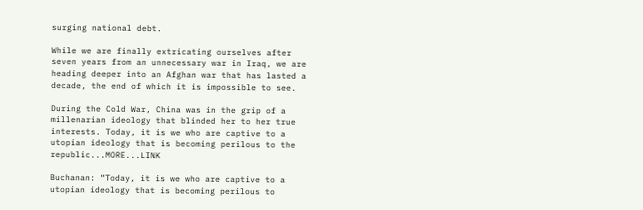surging national debt.

While we are finally extricating ourselves after seven years from an unnecessary war in Iraq, we are heading deeper into an Afghan war that has lasted a decade, the end of which it is impossible to see.

During the Cold War, China was in the grip of a millenarian ideology that blinded her to her true interests. Today, it is we who are captive to a utopian ideology that is becoming perilous to the republic...MORE...LINK

Buchanan: “Today, it is we who are captive to a utopian ideology that is becoming perilous to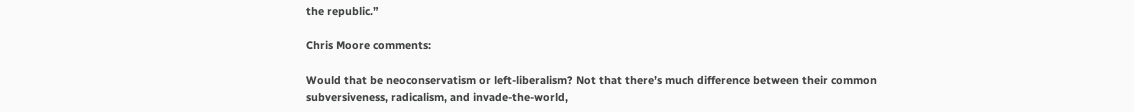the republic.”

Chris Moore comments:

Would that be neoconservatism or left-liberalism? Not that there’s much difference between their common subversiveness, radicalism, and invade-the-world,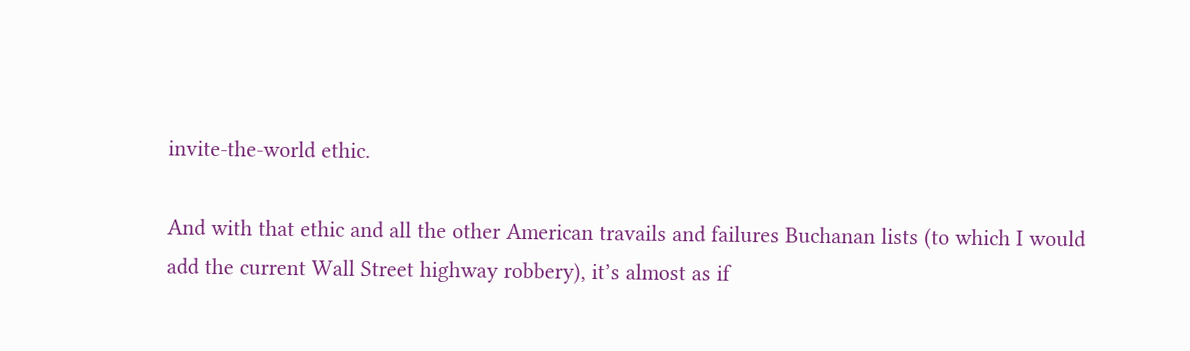invite-the-world ethic.

And with that ethic and all the other American travails and failures Buchanan lists (to which I would add the current Wall Street highway robbery), it’s almost as if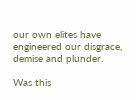our own elites have engineered our disgrace, demise and plunder.

Was this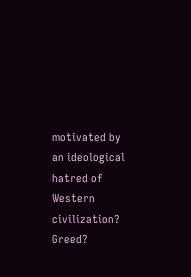motivated by an ideological hatred of Western civilization? Greed?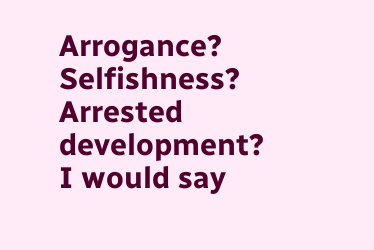Arrogance? Selfishness? Arrested development? I would say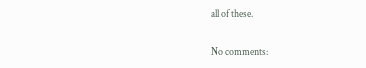all of these.

No comments: